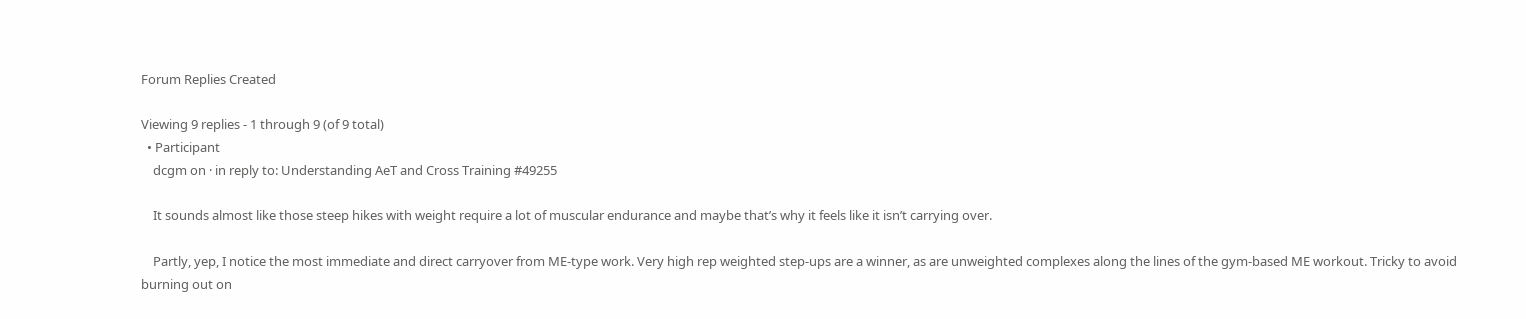Forum Replies Created

Viewing 9 replies - 1 through 9 (of 9 total)
  • Participant
    dcgm on · in reply to: Understanding AeT and Cross Training #49255

    It sounds almost like those steep hikes with weight require a lot of muscular endurance and maybe that’s why it feels like it isn’t carrying over.

    Partly, yep, I notice the most immediate and direct carryover from ME-type work. Very high rep weighted step-ups are a winner, as are unweighted complexes along the lines of the gym-based ME workout. Tricky to avoid burning out on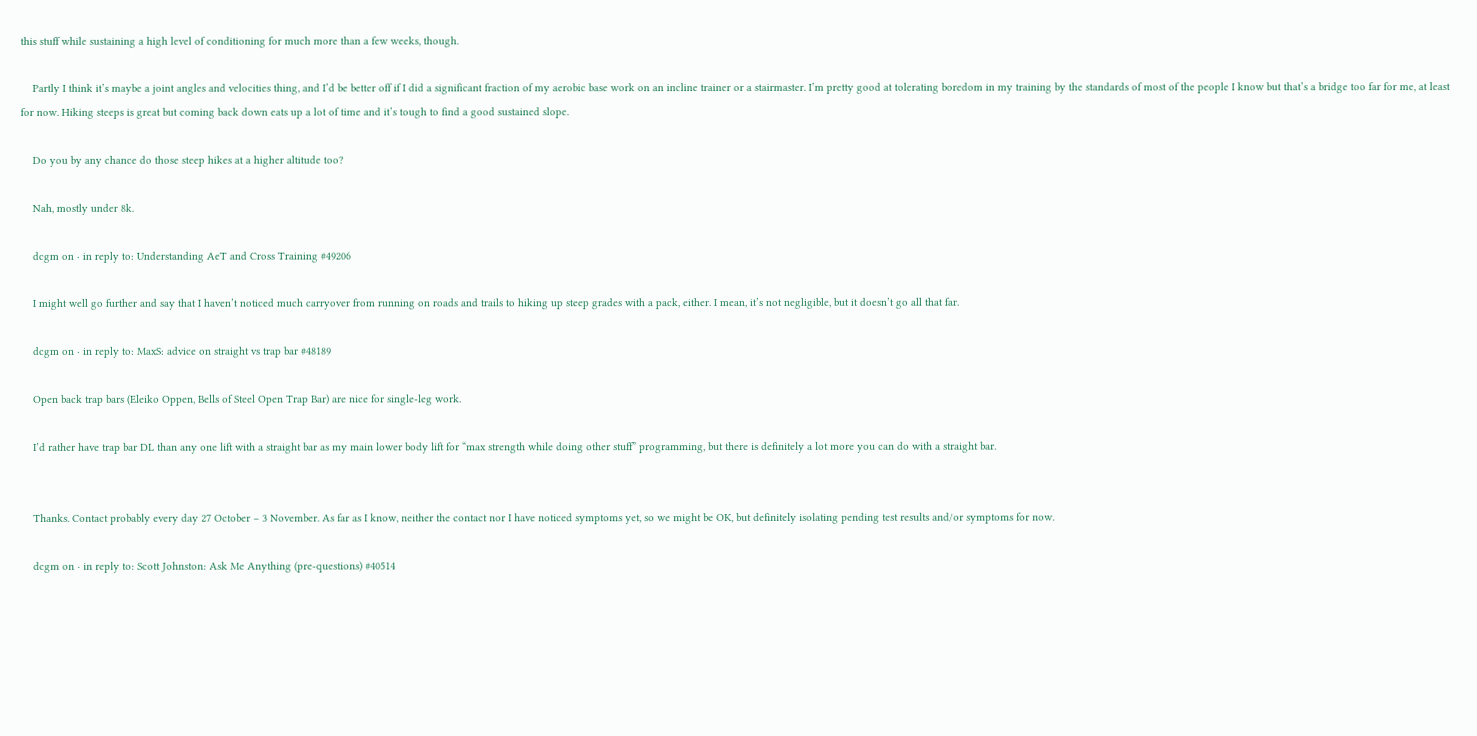this stuff while sustaining a high level of conditioning for much more than a few weeks, though.

    Partly I think it’s maybe a joint angles and velocities thing, and I’d be better off if I did a significant fraction of my aerobic base work on an incline trainer or a stairmaster. I’m pretty good at tolerating boredom in my training by the standards of most of the people I know but that’s a bridge too far for me, at least for now. Hiking steeps is great but coming back down eats up a lot of time and it’s tough to find a good sustained slope.

    Do you by any chance do those steep hikes at a higher altitude too?

    Nah, mostly under 8k.

    dcgm on · in reply to: Understanding AeT and Cross Training #49206

    I might well go further and say that I haven’t noticed much carryover from running on roads and trails to hiking up steep grades with a pack, either. I mean, it’s not negligible, but it doesn’t go all that far.

    dcgm on · in reply to: MaxS: advice on straight vs trap bar #48189

    Open back trap bars (Eleiko Oppen, Bells of Steel Open Trap Bar) are nice for single-leg work.

    I’d rather have trap bar DL than any one lift with a straight bar as my main lower body lift for “max strength while doing other stuff” programming, but there is definitely a lot more you can do with a straight bar.


    Thanks. Contact probably every day 27 October – 3 November. As far as I know, neither the contact nor I have noticed symptoms yet, so we might be OK, but definitely isolating pending test results and/or symptoms for now.

    dcgm on · in reply to: Scott Johnston: Ask Me Anything (pre-questions) #40514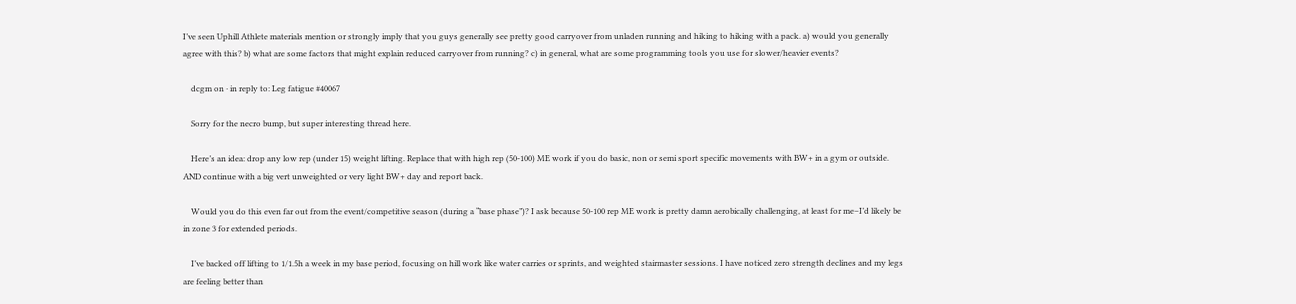I’ve seen Uphill Athlete materials mention or strongly imply that you guys generally see pretty good carryover from unladen running and hiking to hiking with a pack. a) would you generally agree with this? b) what are some factors that might explain reduced carryover from running? c) in general, what are some programming tools you use for slower/heavier events?

    dcgm on · in reply to: Leg fatigue #40067

    Sorry for the necro bump, but super interesting thread here.

    Here’s an idea: drop any low rep (under 15) weight lifting. Replace that with high rep (50-100) ME work if you do basic, non or semi sport specific movements with BW+ in a gym or outside. AND continue with a big vert unweighted or very light BW+ day and report back.

    Would you do this even far out from the event/competitive season (during a “base phase”)? I ask because 50-100 rep ME work is pretty damn aerobically challenging, at least for me–I’d likely be in zone 3 for extended periods.

    I’ve backed off lifting to 1/1.5h a week in my base period, focusing on hill work like water carries or sprints, and weighted stairmaster sessions. I have noticed zero strength declines and my legs are feeling better than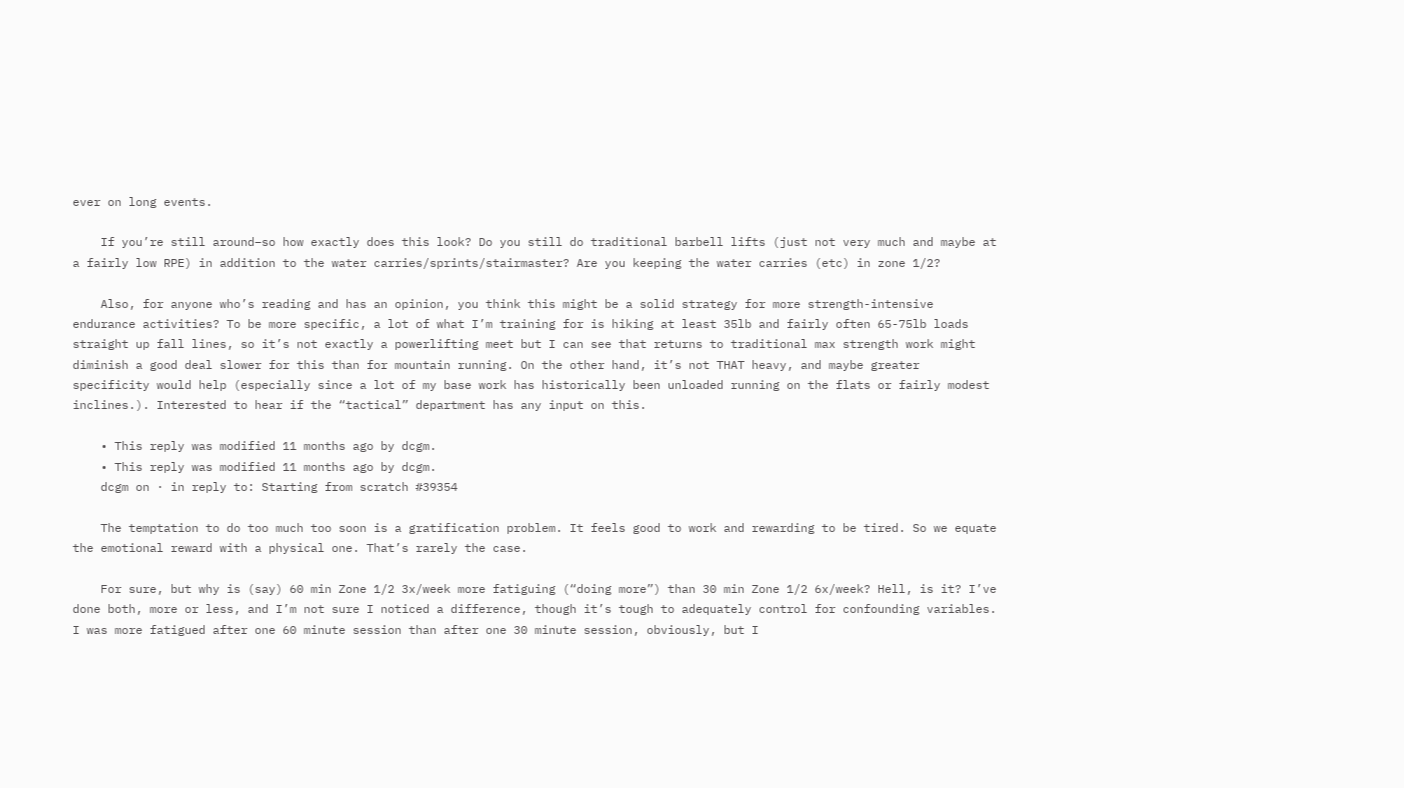ever on long events.

    If you’re still around–so how exactly does this look? Do you still do traditional barbell lifts (just not very much and maybe at a fairly low RPE) in addition to the water carries/sprints/stairmaster? Are you keeping the water carries (etc) in zone 1/2?

    Also, for anyone who’s reading and has an opinion, you think this might be a solid strategy for more strength-intensive endurance activities? To be more specific, a lot of what I’m training for is hiking at least 35lb and fairly often 65-75lb loads straight up fall lines, so it’s not exactly a powerlifting meet but I can see that returns to traditional max strength work might diminish a good deal slower for this than for mountain running. On the other hand, it’s not THAT heavy, and maybe greater specificity would help (especially since a lot of my base work has historically been unloaded running on the flats or fairly modest inclines.). Interested to hear if the “tactical” department has any input on this.

    • This reply was modified 11 months ago by dcgm.
    • This reply was modified 11 months ago by dcgm.
    dcgm on · in reply to: Starting from scratch #39354

    The temptation to do too much too soon is a gratification problem. It feels good to work and rewarding to be tired. So we equate the emotional reward with a physical one. That’s rarely the case.

    For sure, but why is (say) 60 min Zone 1/2 3x/week more fatiguing (“doing more”) than 30 min Zone 1/2 6x/week? Hell, is it? I’ve done both, more or less, and I’m not sure I noticed a difference, though it’s tough to adequately control for confounding variables. I was more fatigued after one 60 minute session than after one 30 minute session, obviously, but I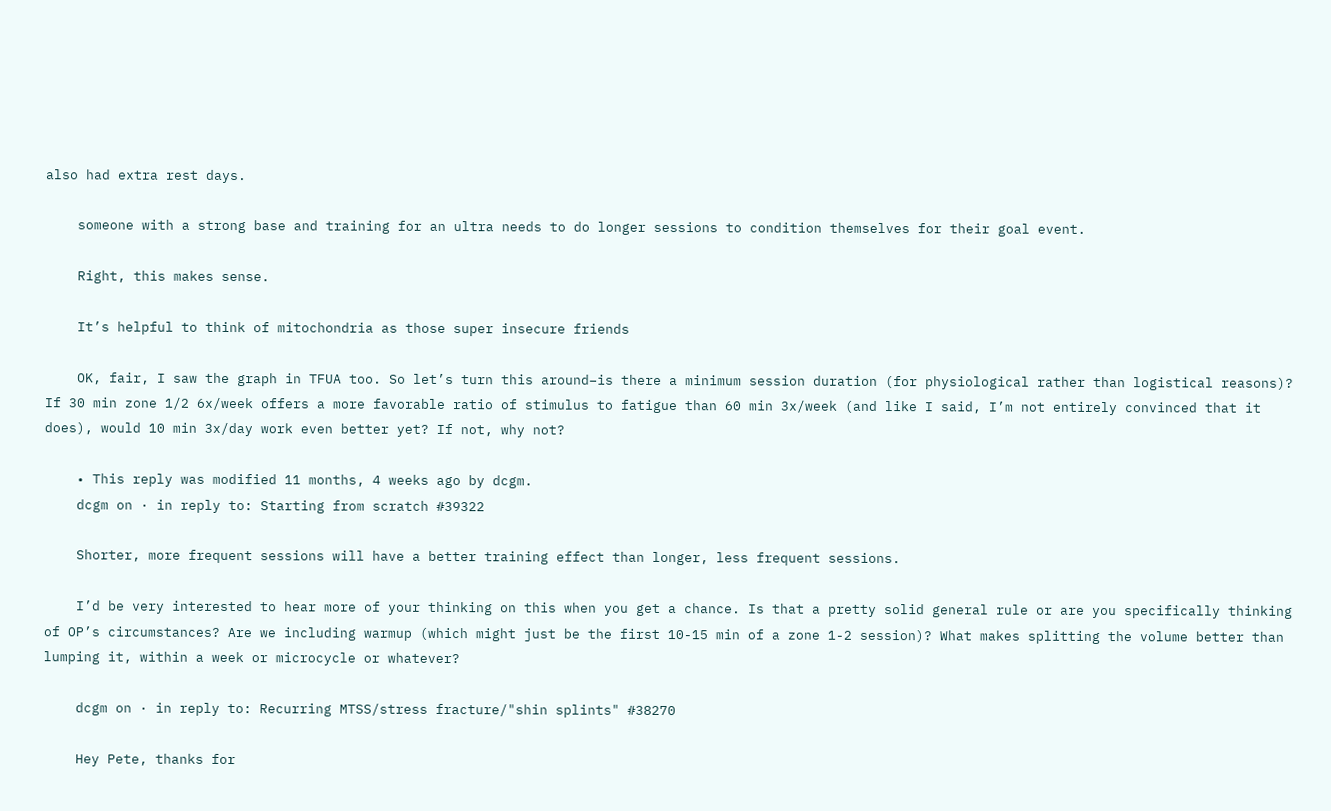also had extra rest days.

    someone with a strong base and training for an ultra needs to do longer sessions to condition themselves for their goal event.

    Right, this makes sense.

    It’s helpful to think of mitochondria as those super insecure friends

    OK, fair, I saw the graph in TFUA too. So let’s turn this around–is there a minimum session duration (for physiological rather than logistical reasons)? If 30 min zone 1/2 6x/week offers a more favorable ratio of stimulus to fatigue than 60 min 3x/week (and like I said, I’m not entirely convinced that it does), would 10 min 3x/day work even better yet? If not, why not?

    • This reply was modified 11 months, 4 weeks ago by dcgm.
    dcgm on · in reply to: Starting from scratch #39322

    Shorter, more frequent sessions will have a better training effect than longer, less frequent sessions.

    I’d be very interested to hear more of your thinking on this when you get a chance. Is that a pretty solid general rule or are you specifically thinking of OP’s circumstances? Are we including warmup (which might just be the first 10-15 min of a zone 1-2 session)? What makes splitting the volume better than lumping it, within a week or microcycle or whatever?

    dcgm on · in reply to: Recurring MTSS/stress fracture/"shin splints" #38270

    Hey Pete, thanks for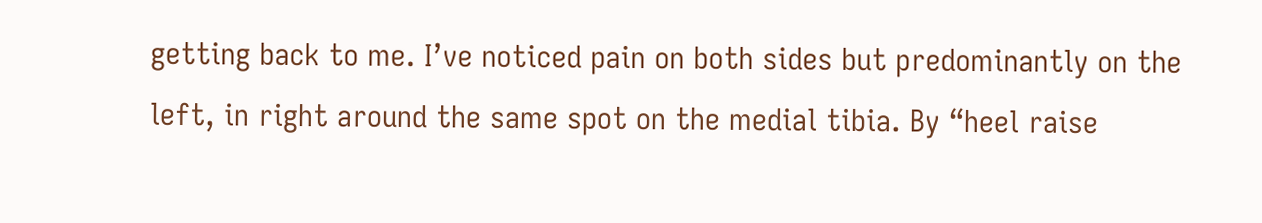getting back to me. I’ve noticed pain on both sides but predominantly on the left, in right around the same spot on the medial tibia. By “heel raise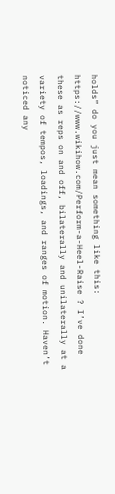holds” do you just mean something like this: https://www.wikihow.com/Perform-a-Heel-Raise ? I’ve done these as reps on and off, bilaterally and unilaterally at a variety of tempos, loadings, and ranges of motion. Haven’t noticed any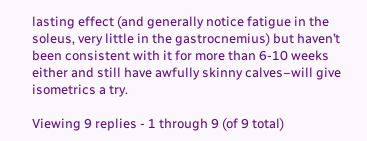lasting effect (and generally notice fatigue in the soleus, very little in the gastrocnemius) but haven’t been consistent with it for more than 6-10 weeks either and still have awfully skinny calves–will give isometrics a try.

Viewing 9 replies - 1 through 9 (of 9 total)